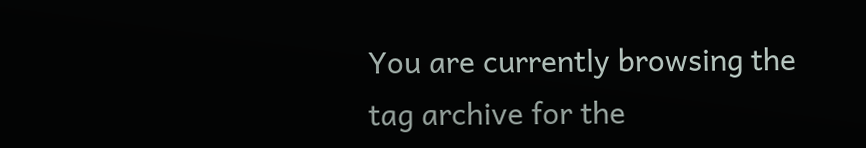You are currently browsing the tag archive for the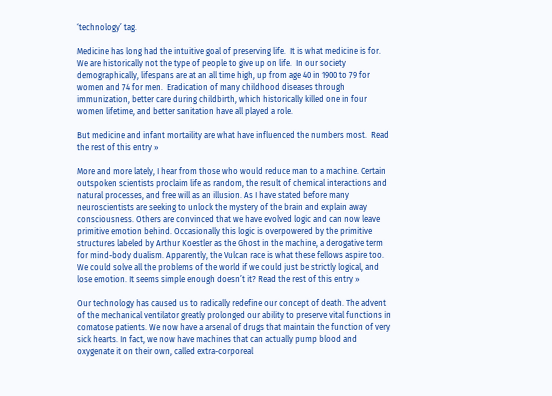‘technology’ tag.

Medicine has long had the intuitive goal of preserving life.  It is what medicine is for.  We are historically not the type of people to give up on life.  In our society demographically, lifespans are at an all time high, up from age 40 in 1900 to 79 for women and 74 for men.  Eradication of many childhood diseases through immunization, better care during childbirth, which historically killed one in four women lifetime, and better sanitation have all played a role.

But medicine and infant mortaility are what have influenced the numbers most.  Read the rest of this entry »

More and more lately, I hear from those who would reduce man to a machine. Certain outspoken scientists proclaim life as random, the result of chemical interactions and natural processes, and free will as an illusion. As I have stated before many neuroscientists are seeking to unlock the mystery of the brain and explain away consciousness. Others are convinced that we have evolved logic and can now leave primitive emotion behind. Occasionally this logic is overpowered by the primitive structures labeled by Arthur Koestler as the Ghost in the machine, a derogative term for mind-body dualism. Apparently, the Vulcan race is what these fellows aspire too. We could solve all the problems of the world if we could just be strictly logical, and lose emotion. It seems simple enough doesn’t it? Read the rest of this entry »

Our technology has caused us to radically redefine our concept of death. The advent of the mechanical ventilator greatly prolonged our ability to preserve vital functions in comatose patients. We now have a arsenal of drugs that maintain the function of very sick hearts. In fact, we now have machines that can actually pump blood and oxygenate it on their own, called extra-corporeal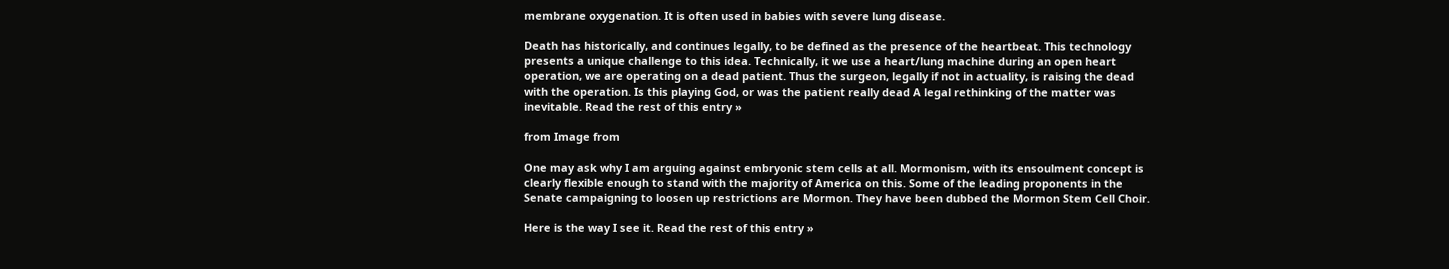membrane oxygenation. It is often used in babies with severe lung disease.

Death has historically, and continues legally, to be defined as the presence of the heartbeat. This technology presents a unique challenge to this idea. Technically, it we use a heart/lung machine during an open heart operation, we are operating on a dead patient. Thus the surgeon, legally if not in actuality, is raising the dead with the operation. Is this playing God, or was the patient really dead A legal rethinking of the matter was inevitable. Read the rest of this entry »

from Image from

One may ask why I am arguing against embryonic stem cells at all. Mormonism, with its ensoulment concept is clearly flexible enough to stand with the majority of America on this. Some of the leading proponents in the Senate campaigning to loosen up restrictions are Mormon. They have been dubbed the Mormon Stem Cell Choir.

Here is the way I see it. Read the rest of this entry »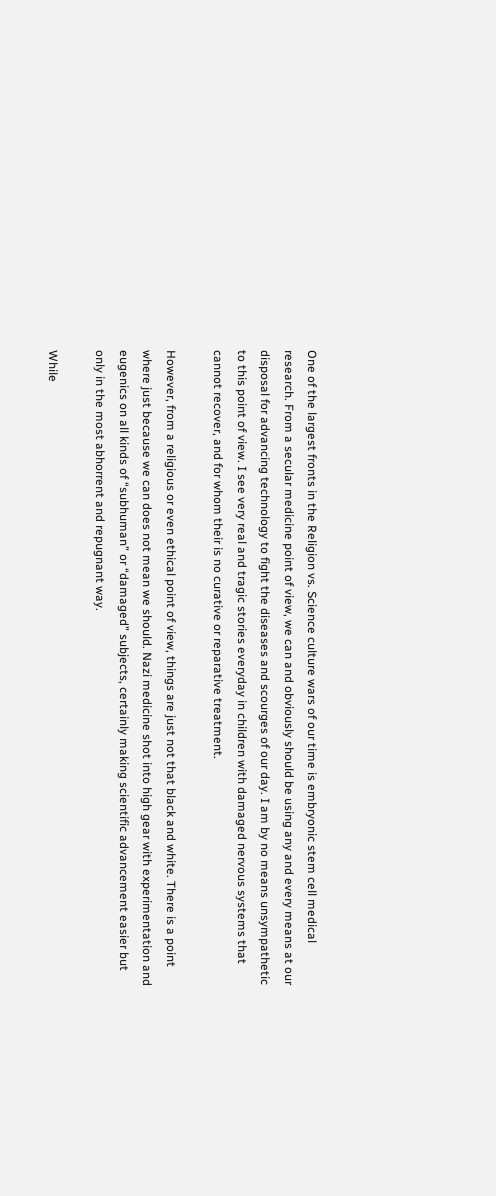One of the largest fronts in the Religion vs. Science culture wars of our time is embryonic stem cell medical research. From a secular medicine point of view, we can and obviously should be using any and every means at our disposal for advancing technology to fight the diseases and scourges of our day. I am by no means unsympathetic to this point of view. I see very real and tragic stories everyday in children with damaged nervous systems that cannot recover, and for whom their is no curative or reparative treatment.

However, from a religious or even ethical point of view, things are just not that black and white. There is a point where just because we can does not mean we should. Nazi medicine shot into high gear with experimentation and eugenics on all kinds of “subhuman” or “damaged” subjects, certainly making scientific advancement easier but only in the most abhorrent and repugnant way.

While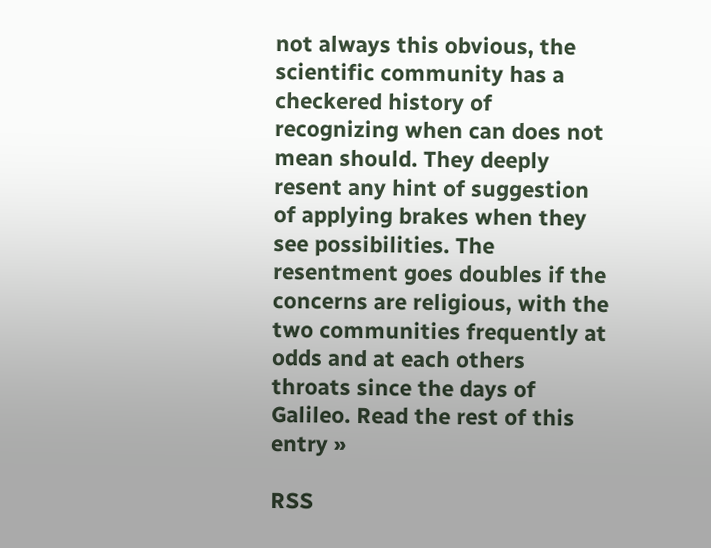not always this obvious, the scientific community has a checkered history of recognizing when can does not mean should. They deeply resent any hint of suggestion of applying brakes when they see possibilities. The resentment goes doubles if the concerns are religious, with the two communities frequently at odds and at each others throats since the days of Galileo. Read the rest of this entry »

RSS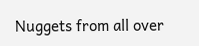Nuggets from all over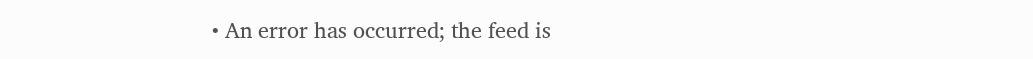• An error has occurred; the feed is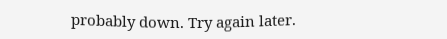probably down. Try again later.